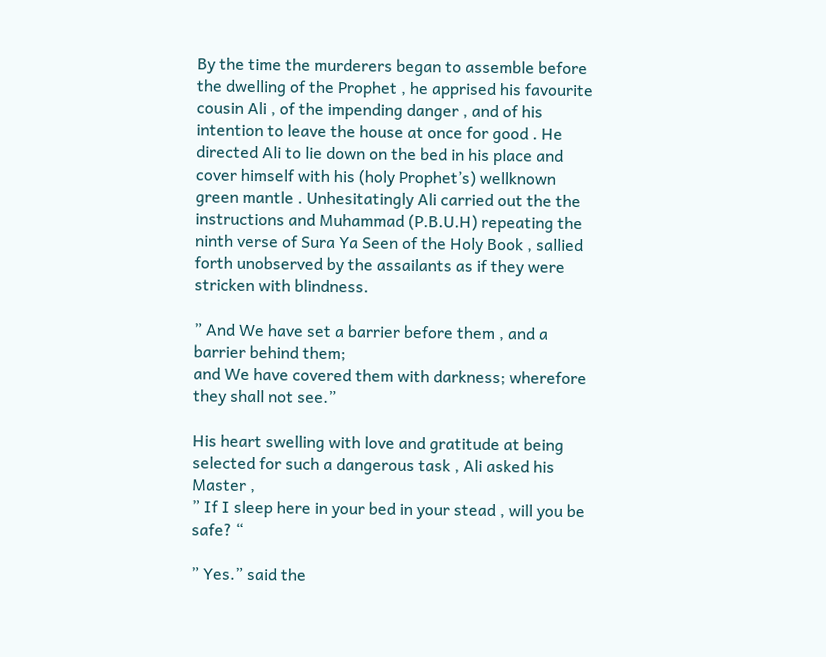By the time the murderers began to assemble before the dwelling of the Prophet , he apprised his favourite cousin Ali , of the impending danger , and of his intention to leave the house at once for good . He directed Ali to lie down on the bed in his place and cover himself with his (holy Prophet’s) wellknown green mantle . Unhesitatingly Ali carried out the the instructions and Muhammad (P.B.U.H) repeating the ninth verse of Sura Ya Seen of the Holy Book , sallied forth unobserved by the assailants as if they were stricken with blindness.

” And We have set a barrier before them , and a barrier behind them;
and We have covered them with darkness; wherefore they shall not see.”

His heart swelling with love and gratitude at being selected for such a dangerous task , Ali asked his Master ,
” If I sleep here in your bed in your stead , will you be safe? “

” Yes.” said the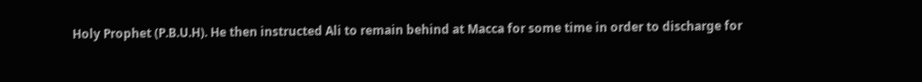Holy Prophet (P.B.U.H). He then instructed Ali to remain behind at Macca for some time in order to discharge for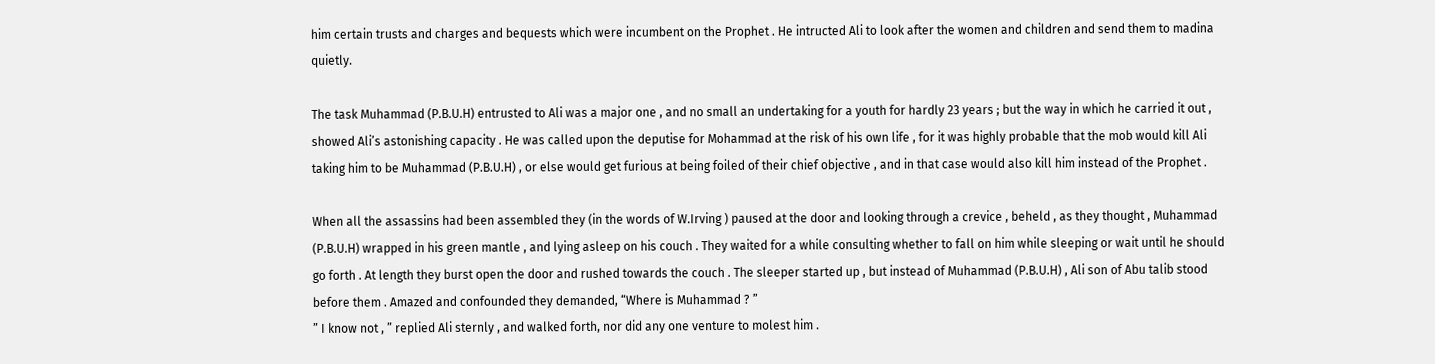him certain trusts and charges and bequests which were incumbent on the Prophet . He intructed Ali to look after the women and children and send them to madina quietly.

The task Muhammad (P.B.U.H) entrusted to Ali was a major one , and no small an undertaking for a youth for hardly 23 years ; but the way in which he carried it out , showed Ali’s astonishing capacity . He was called upon the deputise for Mohammad at the risk of his own life , for it was highly probable that the mob would kill Ali taking him to be Muhammad (P.B.U.H) , or else would get furious at being foiled of their chief objective , and in that case would also kill him instead of the Prophet .

When all the assassins had been assembled they (in the words of W.Irving ) paused at the door and looking through a crevice , beheld , as they thought , Muhammad (P.B.U.H) wrapped in his green mantle , and lying asleep on his couch . They waited for a while consulting whether to fall on him while sleeping or wait until he should go forth . At length they burst open the door and rushed towards the couch . The sleeper started up , but instead of Muhammad (P.B.U.H) , Ali son of Abu talib stood before them . Amazed and confounded they demanded, “Where is Muhammad ? ”
” I know not , ” replied Ali sternly , and walked forth, nor did any one venture to molest him .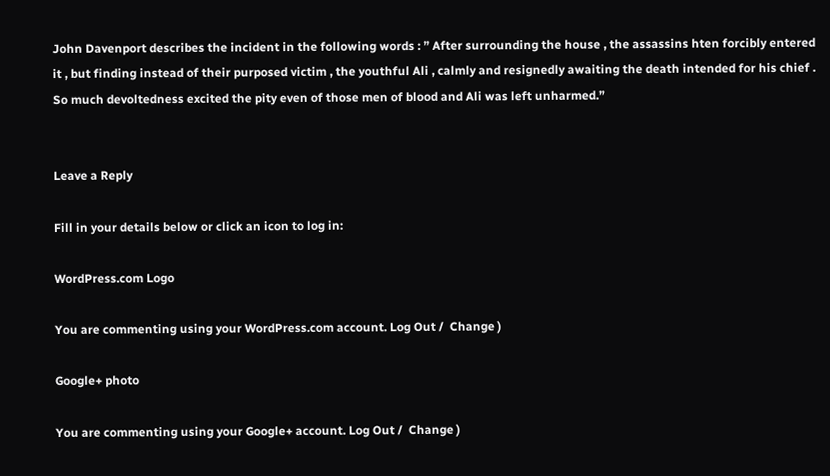John Davenport describes the incident in the following words : ” After surrounding the house , the assassins hten forcibly entered it , but finding instead of their purposed victim , the youthful Ali , calmly and resignedly awaiting the death intended for his chief . So much devoltedness excited the pity even of those men of blood and Ali was left unharmed.”


Leave a Reply

Fill in your details below or click an icon to log in:

WordPress.com Logo

You are commenting using your WordPress.com account. Log Out /  Change )

Google+ photo

You are commenting using your Google+ account. Log Out /  Change )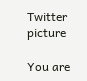Twitter picture

You are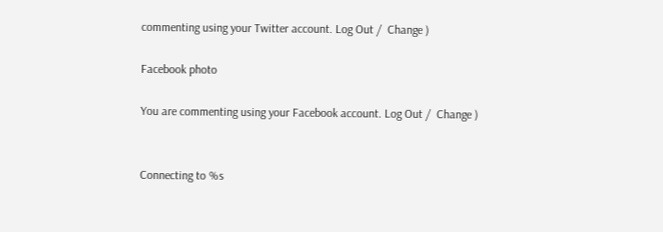commenting using your Twitter account. Log Out /  Change )

Facebook photo

You are commenting using your Facebook account. Log Out /  Change )


Connecting to %s